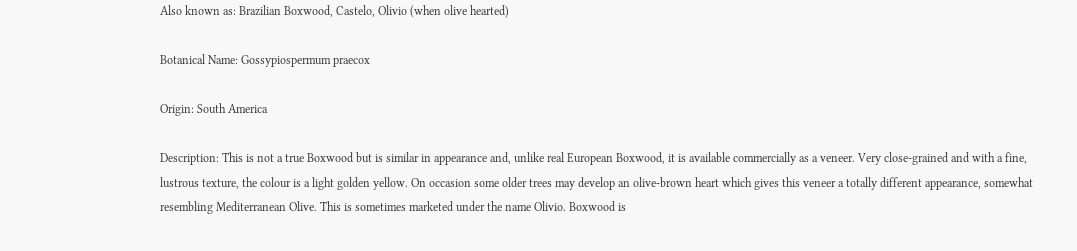Also known as: Brazilian Boxwood, Castelo, Olivio (when olive hearted)

Botanical Name: Gossypiospermum praecox

Origin: South America

Description: This is not a true Boxwood but is similar in appearance and, unlike real European Boxwood, it is available commercially as a veneer. Very close-grained and with a fine, lustrous texture, the colour is a light golden yellow. On occasion some older trees may develop an olive-brown heart which gives this veneer a totally different appearance, somewhat resembling Mediterranean Olive. This is sometimes marketed under the name Olivio. Boxwood is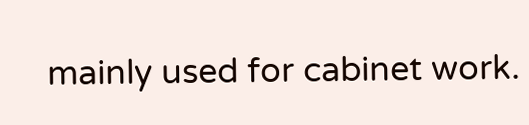mainly used for cabinet work.